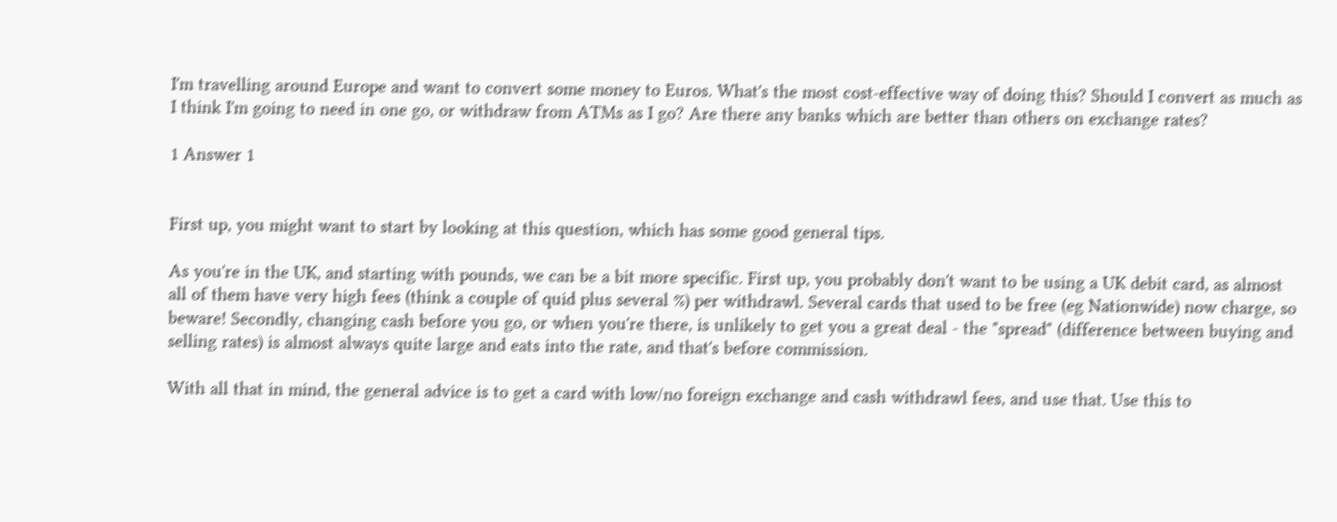I'm travelling around Europe and want to convert some money to Euros. What's the most cost-effective way of doing this? Should I convert as much as I think I'm going to need in one go, or withdraw from ATMs as I go? Are there any banks which are better than others on exchange rates?

1 Answer 1


First up, you might want to start by looking at this question, which has some good general tips.

As you're in the UK, and starting with pounds, we can be a bit more specific. First up, you probably don't want to be using a UK debit card, as almost all of them have very high fees (think a couple of quid plus several %) per withdrawl. Several cards that used to be free (eg Nationwide) now charge, so beware! Secondly, changing cash before you go, or when you're there, is unlikely to get you a great deal - the "spread" (difference between buying and selling rates) is almost always quite large and eats into the rate, and that's before commission.

With all that in mind, the general advice is to get a card with low/no foreign exchange and cash withdrawl fees, and use that. Use this to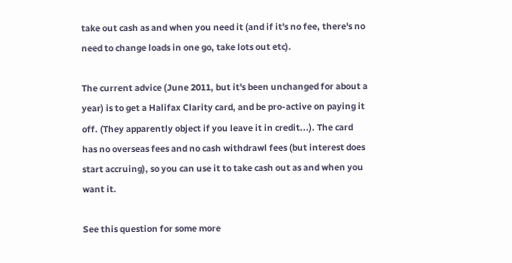take out cash as and when you need it (and if it's no fee, there's no need to change loads in one go, take lots out etc).

The current advice (June 2011, but it's been unchanged for about a year) is to get a Halifax Clarity card, and be pro-active on paying it off. (They apparently object if you leave it in credit...). The card has no overseas fees and no cash withdrawl fees (but interest does start accruing), so you can use it to take cash out as and when you want it.

See this question for some more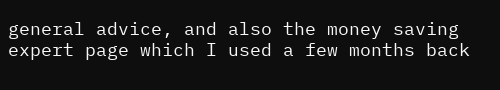general advice, and also the money saving expert page which I used a few months back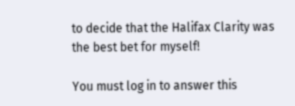to decide that the Halifax Clarity was the best bet for myself!

You must log in to answer this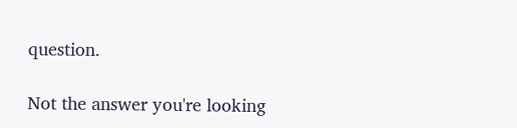question.

Not the answer you're looking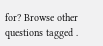for? Browse other questions tagged .